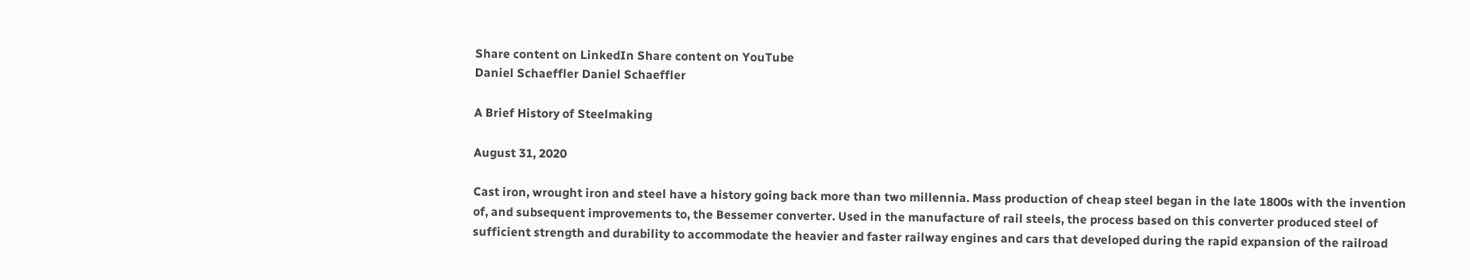Share content on LinkedIn Share content on YouTube
Daniel Schaeffler Daniel Schaeffler

A Brief History of Steelmaking

August 31, 2020

Cast iron, wrought iron and steel have a history going back more than two millennia. Mass production of cheap steel began in the late 1800s with the invention of, and subsequent improvements to, the Bessemer converter. Used in the manufacture of rail steels, the process based on this converter produced steel of sufficient strength and durability to accommodate the heavier and faster railway engines and cars that developed during the rapid expansion of the railroad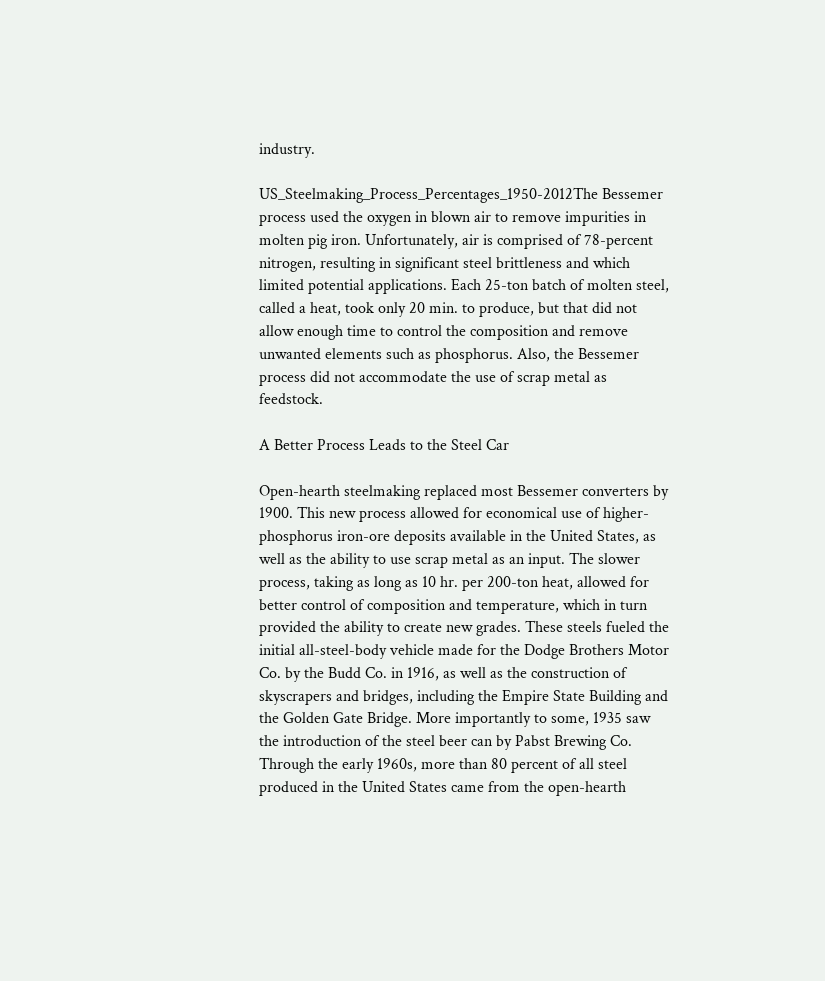industry.

US_Steelmaking_Process_Percentages_1950-2012The Bessemer process used the oxygen in blown air to remove impurities in molten pig iron. Unfortunately, air is comprised of 78-percent nitrogen, resulting in significant steel brittleness and which limited potential applications. Each 25-ton batch of molten steel, called a heat, took only 20 min. to produce, but that did not allow enough time to control the composition and remove unwanted elements such as phosphorus. Also, the Bessemer process did not accommodate the use of scrap metal as feedstock.

A Better Process Leads to the Steel Car

Open-hearth steelmaking replaced most Bessemer converters by 1900. This new process allowed for economical use of higher-phosphorus iron-ore deposits available in the United States, as well as the ability to use scrap metal as an input. The slower process, taking as long as 10 hr. per 200-ton heat, allowed for better control of composition and temperature, which in turn provided the ability to create new grades. These steels fueled the initial all-steel-body vehicle made for the Dodge Brothers Motor Co. by the Budd Co. in 1916, as well as the construction of skyscrapers and bridges, including the Empire State Building and the Golden Gate Bridge. More importantly to some, 1935 saw the introduction of the steel beer can by Pabst Brewing Co. Through the early 1960s, more than 80 percent of all steel produced in the United States came from the open-hearth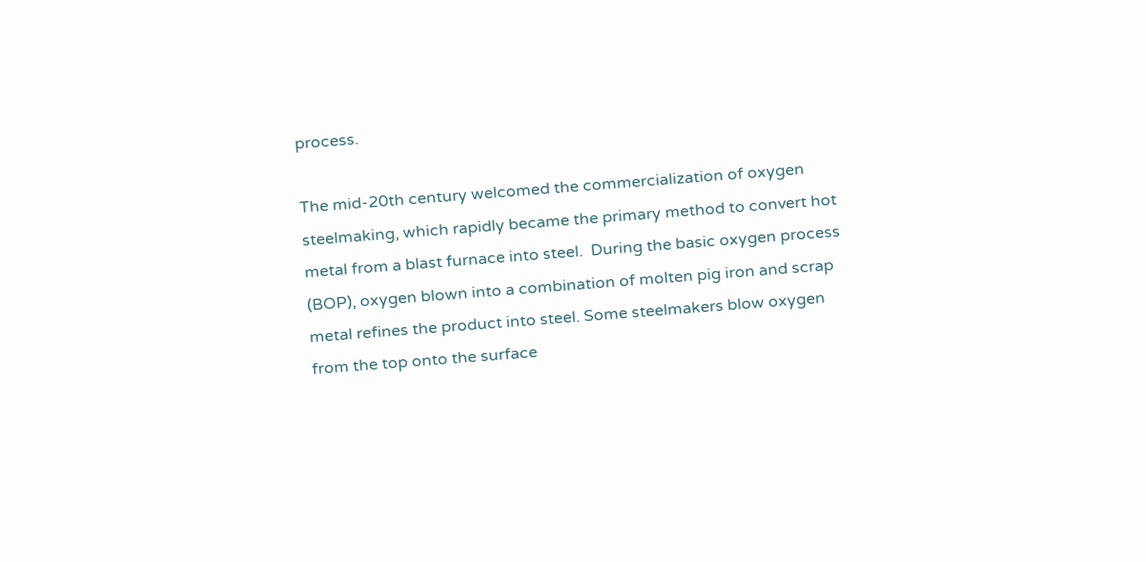process.

The mid-20th century welcomed the commercialization of oxygen steelmaking, which rapidly became the primary method to convert hot metal from a blast furnace into steel.  During the basic oxygen process (BOP), oxygen blown into a combination of molten pig iron and scrap metal refines the product into steel. Some steelmakers blow oxygen from the top onto the surface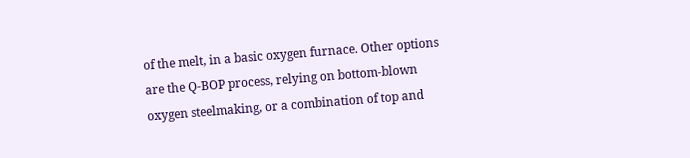of the melt, in a basic oxygen furnace. Other options are the Q-BOP process, relying on bottom-blown oxygen steelmaking, or a combination of top and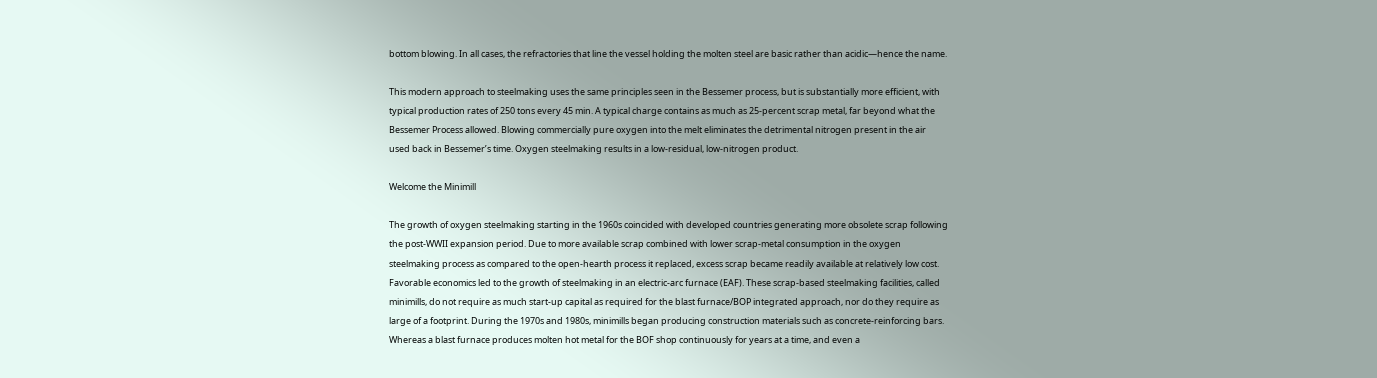bottom blowing. In all cases, the refractories that line the vessel holding the molten steel are basic rather than acidic—hence the name.

This modern approach to steelmaking uses the same principles seen in the Bessemer process, but is substantially more efficient, with typical production rates of 250 tons every 45 min. A typical charge contains as much as 25-percent scrap metal, far beyond what the Bessemer Process allowed. Blowing commercially pure oxygen into the melt eliminates the detrimental nitrogen present in the air used back in Bessemer’s time. Oxygen steelmaking results in a low-residual, low-nitrogen product.

Welcome the Minimill

The growth of oxygen steelmaking starting in the 1960s coincided with developed countries generating more obsolete scrap following the post-WWII expansion period. Due to more available scrap combined with lower scrap-metal consumption in the oxygen steelmaking process as compared to the open-hearth process it replaced, excess scrap became readily available at relatively low cost. Favorable economics led to the growth of steelmaking in an electric-arc furnace (EAF). These scrap-based steelmaking facilities, called minimills, do not require as much start-up capital as required for the blast furnace/BOP integrated approach, nor do they require as large of a footprint. During the 1970s and 1980s, minimills began producing construction materials such as concrete-reinforcing bars. Whereas a blast furnace produces molten hot metal for the BOF shop continuously for years at a time, and even a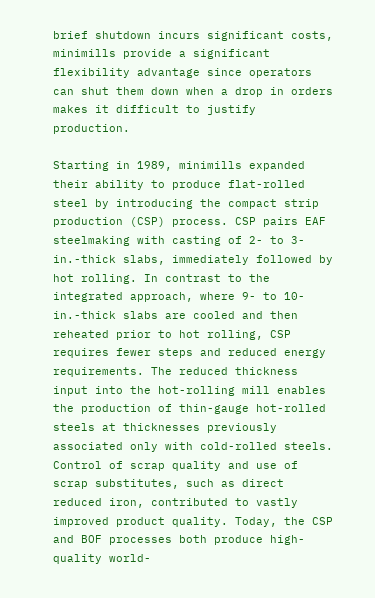brief shutdown incurs significant costs, minimills provide a significant flexibility advantage since operators can shut them down when a drop in orders makes it difficult to justify production.

Starting in 1989, minimills expanded their ability to produce flat-rolled steel by introducing the compact strip production (CSP) process. CSP pairs EAF steelmaking with casting of 2- to 3-in.-thick slabs, immediately followed by hot rolling. In contrast to the integrated approach, where 9- to 10-in.-thick slabs are cooled and then reheated prior to hot rolling, CSP requires fewer steps and reduced energy requirements. The reduced thickness input into the hot-rolling mill enables the production of thin-gauge hot-rolled steels at thicknesses previously associated only with cold-rolled steels. Control of scrap quality and use of scrap substitutes, such as direct reduced iron, contributed to vastly improved product quality. Today, the CSP and BOF processes both produce high-quality world-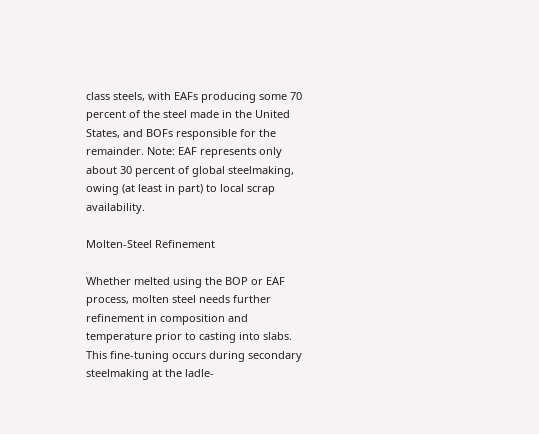class steels, with EAFs producing some 70 percent of the steel made in the United States, and BOFs responsible for the remainder. Note: EAF represents only about 30 percent of global steelmaking, owing (at least in part) to local scrap availability.

Molten-Steel Refinement

Whether melted using the BOP or EAF process, molten steel needs further refinement in composition and temperature prior to casting into slabs. This fine-tuning occurs during secondary steelmaking at the ladle-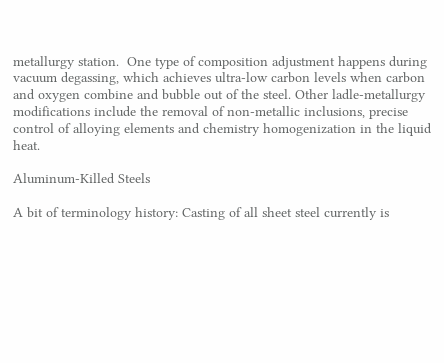metallurgy station.  One type of composition adjustment happens during vacuum degassing, which achieves ultra-low carbon levels when carbon and oxygen combine and bubble out of the steel. Other ladle-metallurgy modifications include the removal of non-metallic inclusions, precise control of alloying elements and chemistry homogenization in the liquid heat.

Aluminum-Killed Steels

A bit of terminology history: Casting of all sheet steel currently is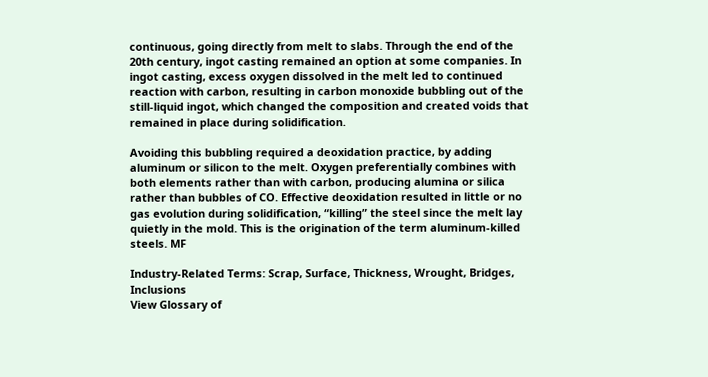continuous, going directly from melt to slabs. Through the end of the 20th century, ingot casting remained an option at some companies. In ingot casting, excess oxygen dissolved in the melt led to continued reaction with carbon, resulting in carbon monoxide bubbling out of the still-liquid ingot, which changed the composition and created voids that remained in place during solidification.

Avoiding this bubbling required a deoxidation practice, by adding aluminum or silicon to the melt. Oxygen preferentially combines with both elements rather than with carbon, producing alumina or silica rather than bubbles of CO. Effective deoxidation resulted in little or no gas evolution during solidification, “killing” the steel since the melt lay quietly in the mold. This is the origination of the term aluminum-killed steels. MF

Industry-Related Terms: Scrap, Surface, Thickness, Wrought, Bridges, Inclusions
View Glossary of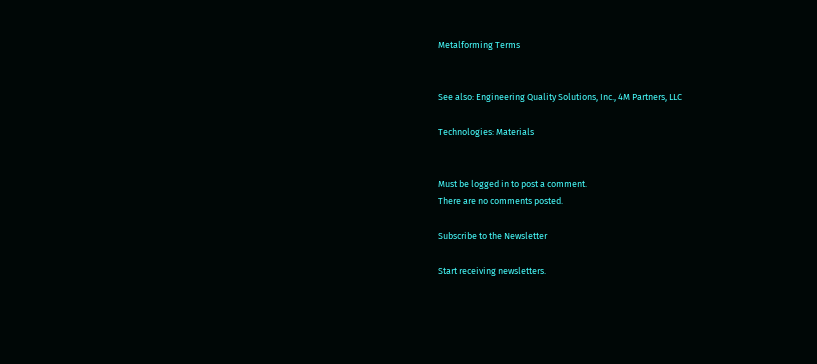Metalforming Terms


See also: Engineering Quality Solutions, Inc., 4M Partners, LLC

Technologies: Materials


Must be logged in to post a comment.
There are no comments posted.

Subscribe to the Newsletter

Start receiving newsletters.